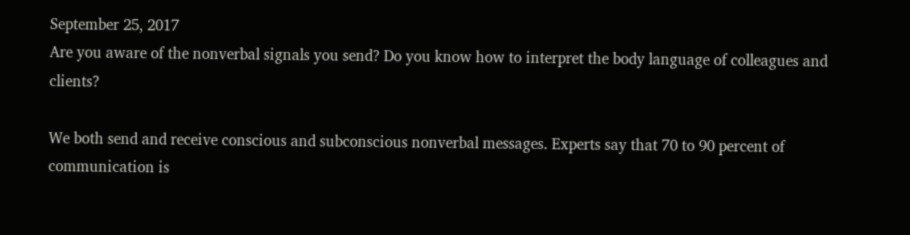September 25, 2017
Are you aware of the nonverbal signals you send? Do you know how to interpret the body language of colleagues and clients?

We both send and receive conscious and subconscious nonverbal messages. Experts say that 70 to 90 percent of communication is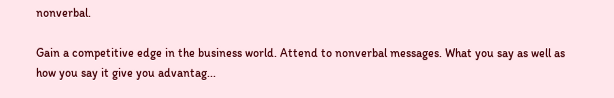nonverbal.

Gain a competitive edge in the business world. Attend to nonverbal messages. What you say as well as how you say it give you advantag...